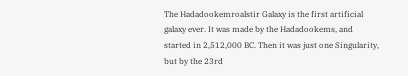The Hadadookemroalstir Galaxy is the first artificial galaxy ever. It was made by the Hadadookems, and started in 2,512,000 BC. Then it was just one Singularity, but by the 23rd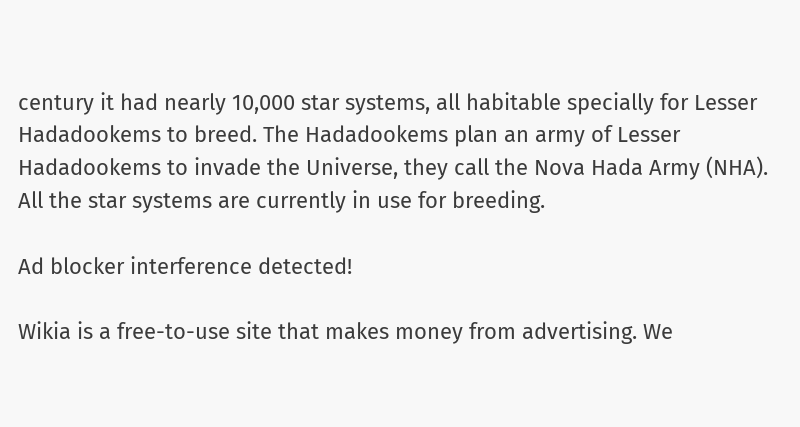century it had nearly 10,000 star systems, all habitable specially for Lesser Hadadookems to breed. The Hadadookems plan an army of Lesser Hadadookems to invade the Universe, they call the Nova Hada Army (NHA). All the star systems are currently in use for breeding.

Ad blocker interference detected!

Wikia is a free-to-use site that makes money from advertising. We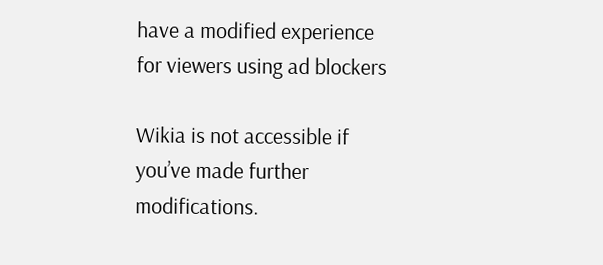have a modified experience for viewers using ad blockers

Wikia is not accessible if you’ve made further modifications.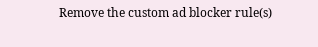Remove the custom ad blocker rule(s)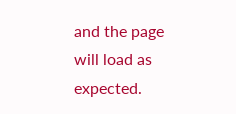and the page will load as expected.